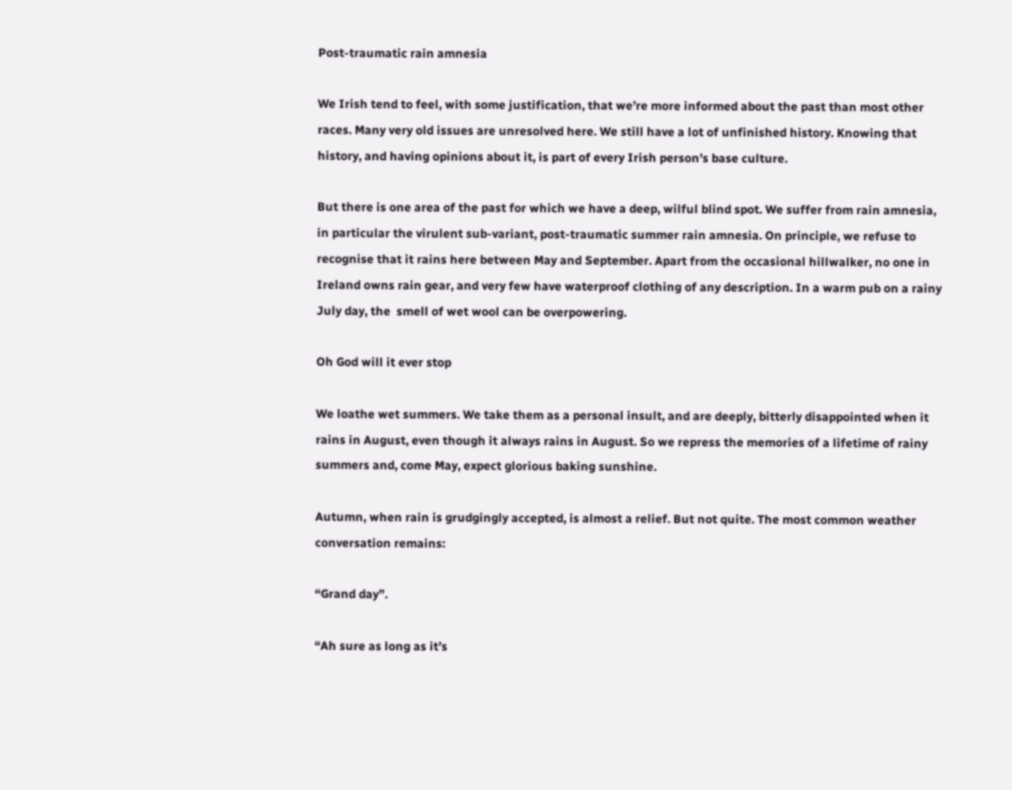Post-traumatic rain amnesia

We Irish tend to feel, with some justification, that we’re more informed about the past than most other races. Many very old issues are unresolved here. We still have a lot of unfinished history. Knowing that history, and having opinions about it, is part of every Irish person’s base culture.

But there is one area of the past for which we have a deep, wilful blind spot. We suffer from rain amnesia, in particular the virulent sub-variant, post-traumatic summer rain amnesia. On principle, we refuse to recognise that it rains here between May and September. Apart from the occasional hillwalker, no one in Ireland owns rain gear, and very few have waterproof clothing of any description. In a warm pub on a rainy July day, the  smell of wet wool can be overpowering.

Oh God will it ever stop

We loathe wet summers. We take them as a personal insult, and are deeply, bitterly disappointed when it rains in August, even though it always rains in August. So we repress the memories of a lifetime of rainy summers and, come May, expect glorious baking sunshine.

Autumn, when rain is grudgingly accepted, is almost a relief. But not quite. The most common weather conversation remains:

“Grand day”.

“Ah sure as long as it’s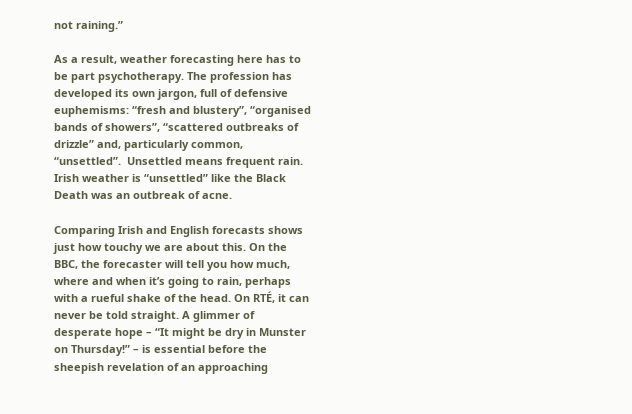not raining.”

As a result, weather forecasting here has to be part psychotherapy. The profession has developed its own jargon, full of defensive euphemisms: “fresh and blustery”, “organised bands of showers”, “scattered outbreaks of drizzle” and, particularly common, “unsettled”.  Unsettled means frequent rain. Irish weather is “unsettled” like the Black Death was an outbreak of acne.

Comparing Irish and English forecasts shows just how touchy we are about this. On the BBC, the forecaster will tell you how much, where and when it’s going to rain, perhaps with a rueful shake of the head. On RTÉ, it can never be told straight. A glimmer of desperate hope – “It might be dry in Munster on Thursday!” – is essential before the sheepish revelation of an approaching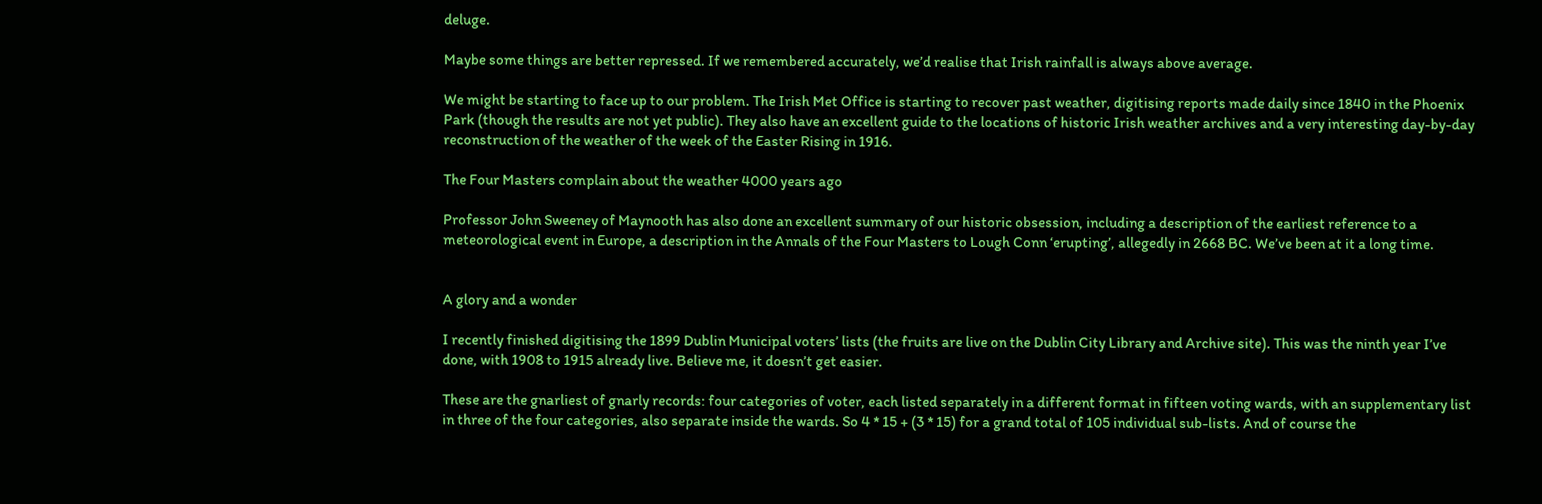deluge.

Maybe some things are better repressed. If we remembered accurately, we’d realise that Irish rainfall is always above average.

We might be starting to face up to our problem. The Irish Met Office is starting to recover past weather, digitising reports made daily since 1840 in the Phoenix Park (though the results are not yet public). They also have an excellent guide to the locations of historic Irish weather archives and a very interesting day-by-day reconstruction of the weather of the week of the Easter Rising in 1916.

The Four Masters complain about the weather 4000 years ago

Professor John Sweeney of Maynooth has also done an excellent summary of our historic obsession, including a description of the earliest reference to a meteorological event in Europe, a description in the Annals of the Four Masters to Lough Conn ‘erupting’, allegedly in 2668 BC. We’ve been at it a long time.


A glory and a wonder

I recently finished digitising the 1899 Dublin Municipal voters’ lists (the fruits are live on the Dublin City Library and Archive site). This was the ninth year I’ve done, with 1908 to 1915 already live. Believe me, it doesn’t get easier.

These are the gnarliest of gnarly records: four categories of voter, each listed separately in a different format in fifteen voting wards, with an supplementary list in three of the four categories, also separate inside the wards. So 4 * 15 + (3 * 15) for a grand total of 105 individual sub-lists. And of course the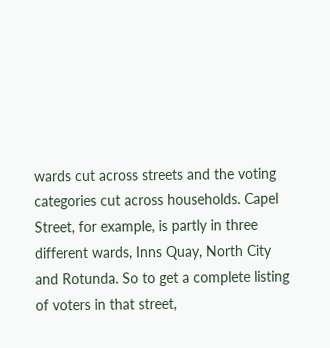wards cut across streets and the voting categories cut across households. Capel Street, for example, is partly in three different wards, Inns Quay, North City and Rotunda. So to get a complete listing of voters in that street,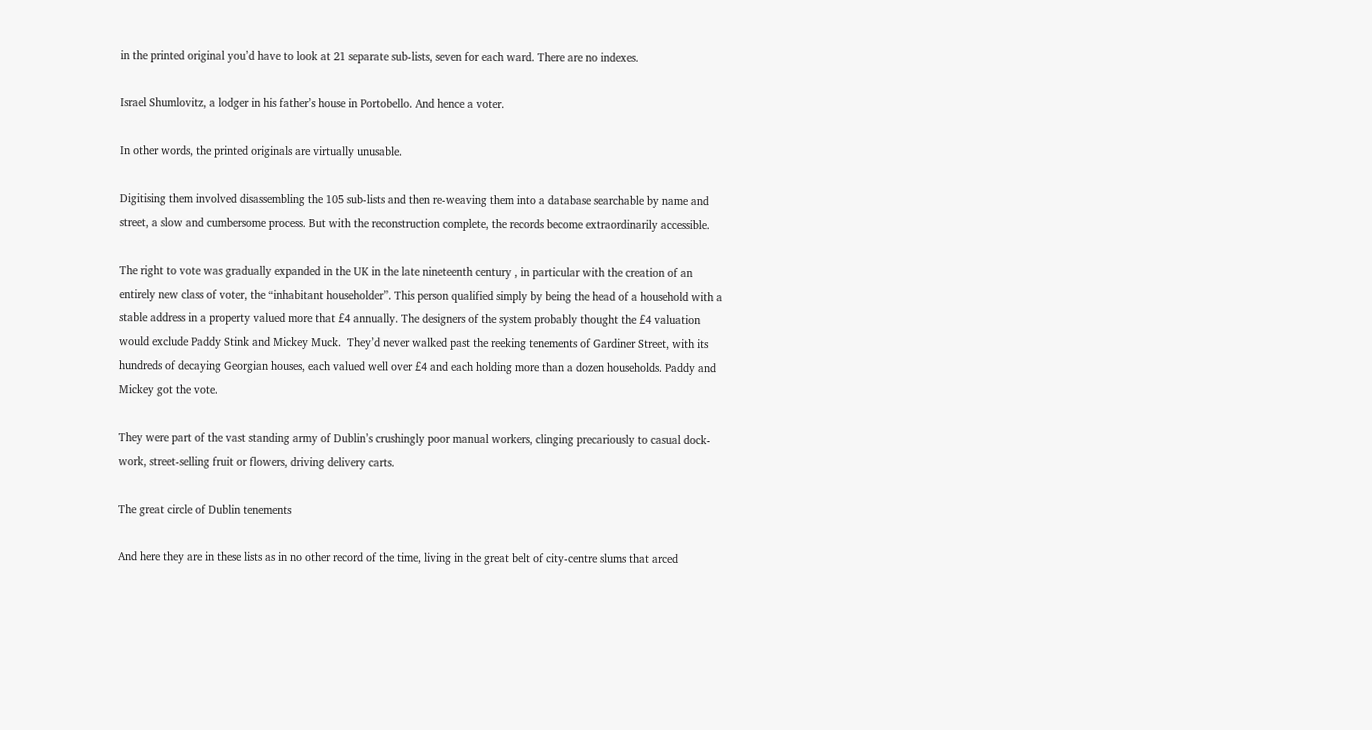in the printed original you’d have to look at 21 separate sub-lists, seven for each ward. There are no indexes.

Israel Shumlovitz, a lodger in his father’s house in Portobello. And hence a voter.

In other words, the printed originals are virtually unusable.

Digitising them involved disassembling the 105 sub-lists and then re-weaving them into a database searchable by name and street, a slow and cumbersome process. But with the reconstruction complete, the records become extraordinarily accessible.

The right to vote was gradually expanded in the UK in the late nineteenth century , in particular with the creation of an entirely new class of voter, the “inhabitant householder”. This person qualified simply by being the head of a household with a stable address in a property valued more that £4 annually. The designers of the system probably thought the £4 valuation would exclude Paddy Stink and Mickey Muck.  They’d never walked past the reeking tenements of Gardiner Street, with its hundreds of decaying Georgian houses, each valued well over £4 and each holding more than a dozen households. Paddy and Mickey got the vote.

They were part of the vast standing army of Dublin’s crushingly poor manual workers, clinging precariously to casual dock-work, street-selling fruit or flowers, driving delivery carts.

The great circle of Dublin tenements

And here they are in these lists as in no other record of the time, living in the great belt of city-centre slums that arced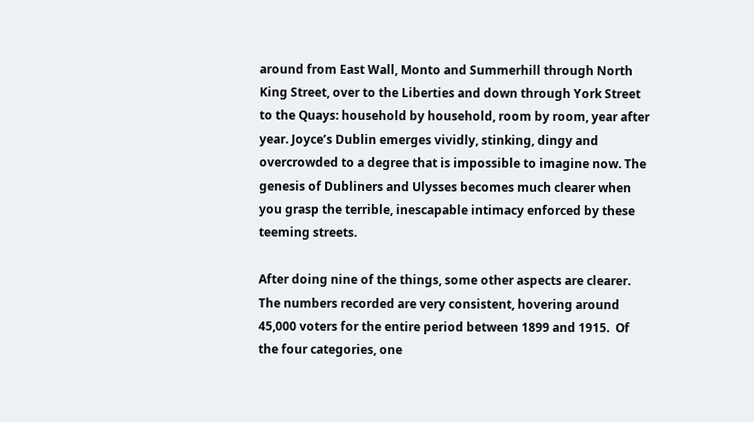around from East Wall, Monto and Summerhill through North King Street, over to the Liberties and down through York Street to the Quays: household by household, room by room, year after year. Joyce’s Dublin emerges vividly, stinking, dingy and overcrowded to a degree that is impossible to imagine now. The genesis of Dubliners and Ulysses becomes much clearer when you grasp the terrible, inescapable intimacy enforced by these teeming streets.

After doing nine of the things, some other aspects are clearer. The numbers recorded are very consistent, hovering around 45,000 voters for the entire period between 1899 and 1915.  Of the four categories, one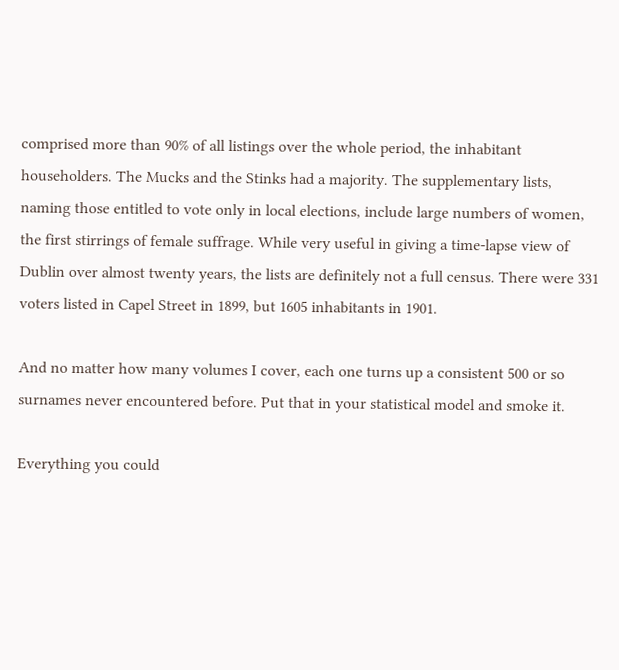comprised more than 90% of all listings over the whole period, the inhabitant householders. The Mucks and the Stinks had a majority. The supplementary lists, naming those entitled to vote only in local elections, include large numbers of women, the first stirrings of female suffrage. While very useful in giving a time-lapse view of Dublin over almost twenty years, the lists are definitely not a full census. There were 331 voters listed in Capel Street in 1899, but 1605 inhabitants in 1901.

And no matter how many volumes I cover, each one turns up a consistent 500 or so surnames never encountered before. Put that in your statistical model and smoke it.

Everything you could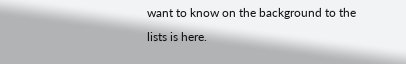want to know on the background to the lists is here.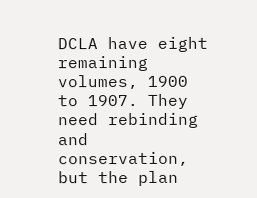DCLA have eight remaining volumes, 1900 to 1907. They need rebinding and conservation, but the plan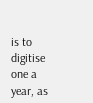is to digitise one a year, as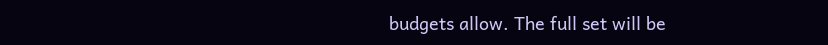budgets allow. The full set will be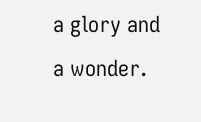a glory and a wonder.